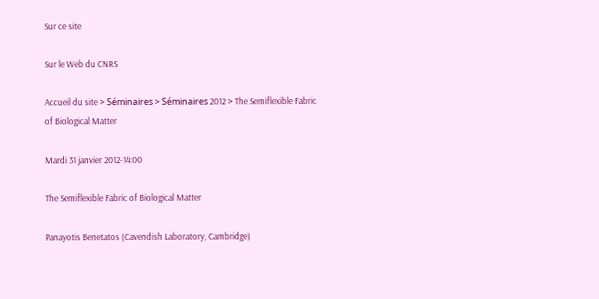Sur ce site

Sur le Web du CNRS

Accueil du site > Séminaires > Séminaires 2012 > The Semiflexible Fabric of Biological Matter

Mardi 31 janvier 2012-14:00

The Semiflexible Fabric of Biological Matter

Panayotis Benetatos (Cavendish Laboratory, Cambridge)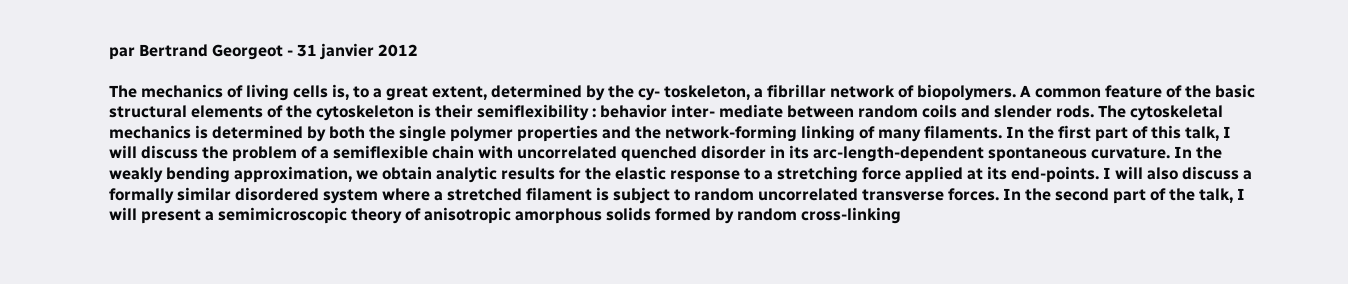par Bertrand Georgeot - 31 janvier 2012

The mechanics of living cells is, to a great extent, determined by the cy- toskeleton, a fibrillar network of biopolymers. A common feature of the basic structural elements of the cytoskeleton is their semiflexibility : behavior inter- mediate between random coils and slender rods. The cytoskeletal mechanics is determined by both the single polymer properties and the network-forming linking of many filaments. In the first part of this talk, I will discuss the problem of a semiflexible chain with uncorrelated quenched disorder in its arc-length-dependent spontaneous curvature. In the weakly bending approximation, we obtain analytic results for the elastic response to a stretching force applied at its end-points. I will also discuss a formally similar disordered system where a stretched filament is subject to random uncorrelated transverse forces. In the second part of the talk, I will present a semimicroscopic theory of anisotropic amorphous solids formed by random cross-linking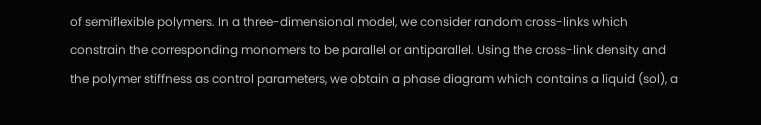of semiflexible polymers. In a three-dimensional model, we consider random cross-links which constrain the corresponding monomers to be parallel or antiparallel. Using the cross-link density and the polymer stiffness as control parameters, we obtain a phase diagram which contains a liquid (sol), a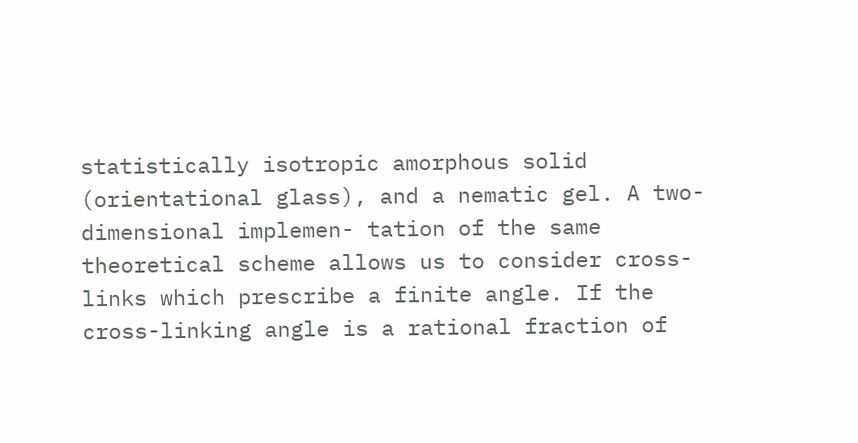statistically isotropic amorphous solid (orientational glass), and a nematic gel. A two-dimensional implemen- tation of the same theoretical scheme allows us to consider cross-links which prescribe a finite angle. If the cross-linking angle is a rational fraction of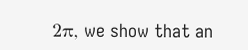2π, we show that an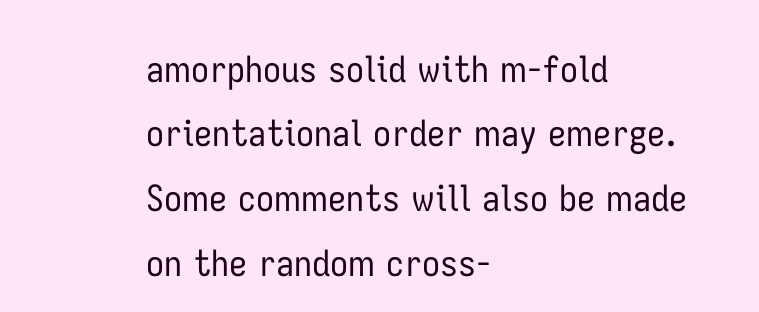amorphous solid with m-fold orientational order may emerge. Some comments will also be made on the random cross-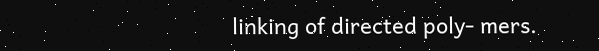linking of directed poly- mers.